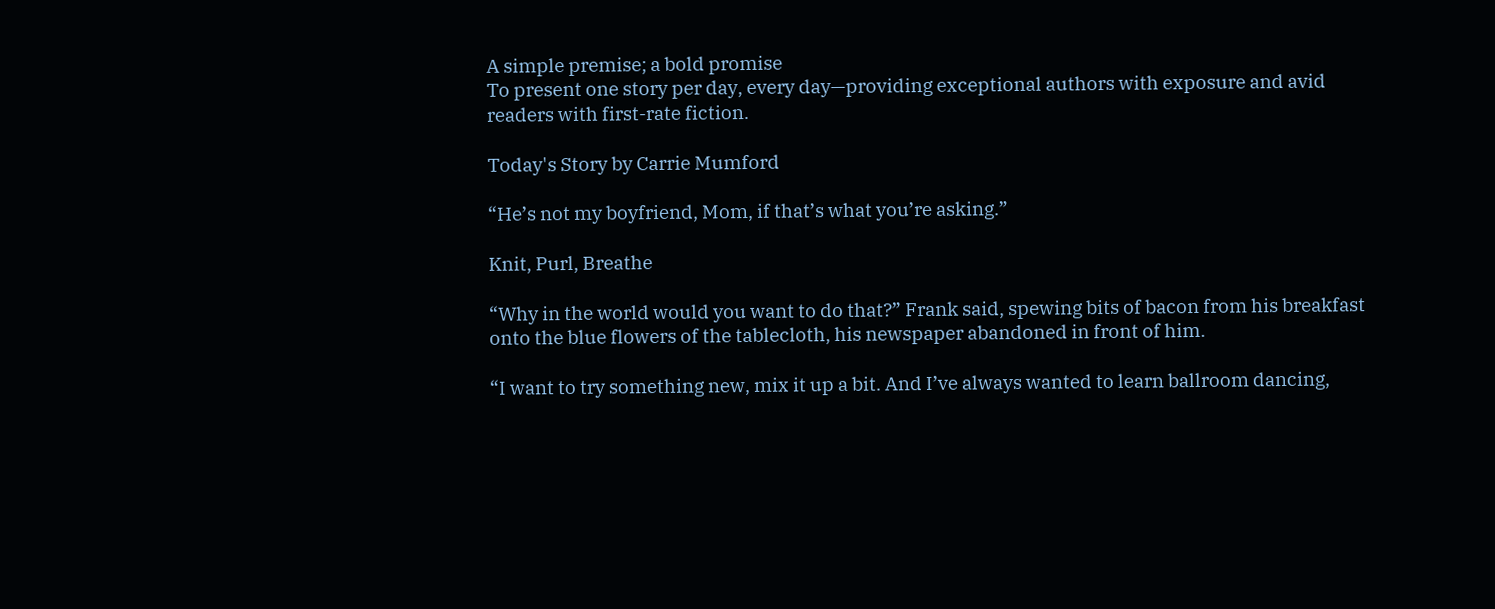A simple premise; a bold promise
To present one story per day, every day—providing exceptional authors with exposure and avid readers with first-rate fiction.

Today's Story by Carrie Mumford

“He’s not my boyfriend, Mom, if that’s what you’re asking.”

Knit, Purl, Breathe

“Why in the world would you want to do that?” Frank said, spewing bits of bacon from his breakfast onto the blue flowers of the tablecloth, his newspaper abandoned in front of him.

“I want to try something new, mix it up a bit. And I’ve always wanted to learn ballroom dancing,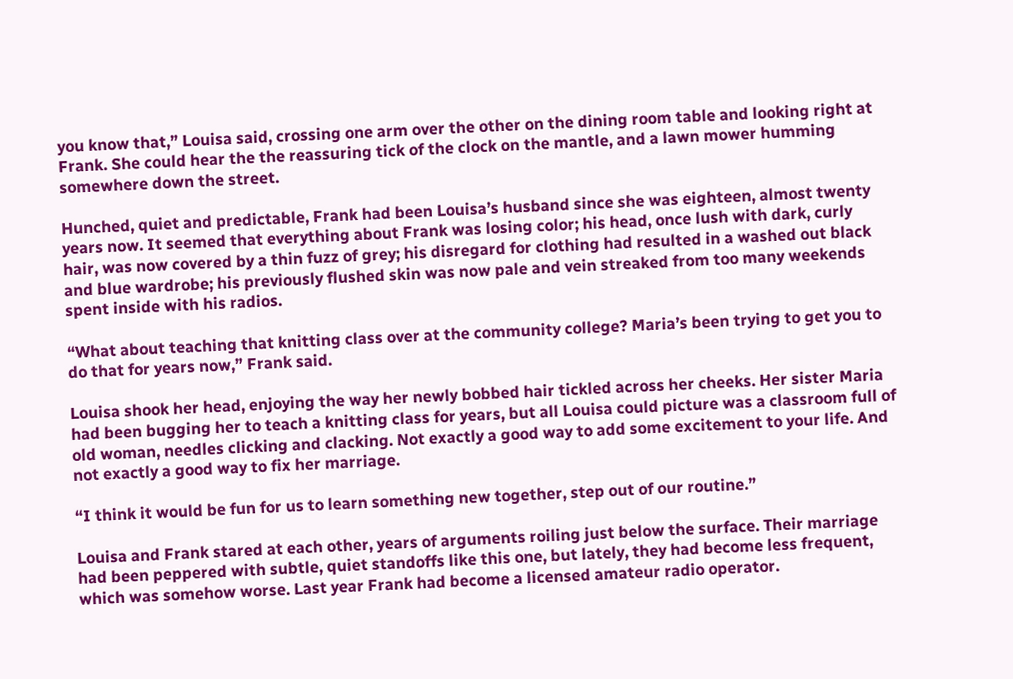you know that,” Louisa said, crossing one arm over the other on the dining room table and looking right at Frank. She could hear the the reassuring tick of the clock on the mantle, and a lawn mower humming somewhere down the street.

Hunched, quiet and predictable, Frank had been Louisa’s husband since she was eighteen, almost twenty years now. It seemed that everything about Frank was losing color; his head, once lush with dark, curly hair, was now covered by a thin fuzz of grey; his disregard for clothing had resulted in a washed out black and blue wardrobe; his previously flushed skin was now pale and vein streaked from too many weekends spent inside with his radios.

“What about teaching that knitting class over at the community college? Maria’s been trying to get you to do that for years now,” Frank said.

Louisa shook her head, enjoying the way her newly bobbed hair tickled across her cheeks. Her sister Maria had been bugging her to teach a knitting class for years, but all Louisa could picture was a classroom full of old woman, needles clicking and clacking. Not exactly a good way to add some excitement to your life. And not exactly a good way to fix her marriage.

“I think it would be fun for us to learn something new together, step out of our routine.”

Louisa and Frank stared at each other, years of arguments roiling just below the surface. Their marriage had been peppered with subtle, quiet standoffs like this one, but lately, they had become less frequent, which was somehow worse. Last year Frank had become a licensed amateur radio operator.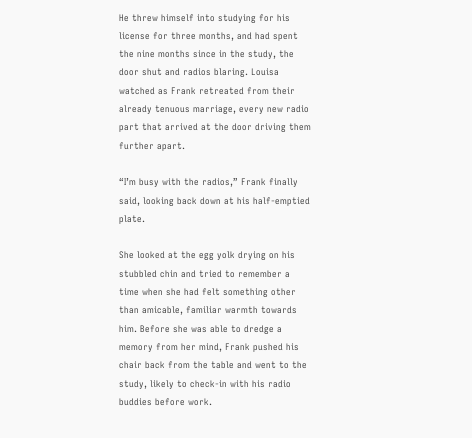He threw himself into studying for his license for three months, and had spent the nine months since in the study, the door shut and radios blaring. Louisa watched as Frank retreated from their already tenuous marriage, every new radio part that arrived at the door driving them further apart.

“I’m busy with the radios,” Frank finally said, looking back down at his half-emptied plate.

She looked at the egg yolk drying on his stubbled chin and tried to remember a time when she had felt something other than amicable, familiar warmth towards him. Before she was able to dredge a memory from her mind, Frank pushed his chair back from the table and went to the study, likely to check-in with his radio buddies before work.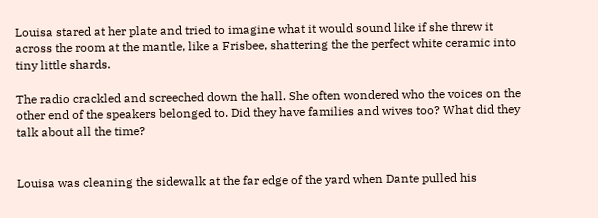Louisa stared at her plate and tried to imagine what it would sound like if she threw it across the room at the mantle, like a Frisbee, shattering the the perfect white ceramic into tiny little shards.

The radio crackled and screeched down the hall. She often wondered who the voices on the other end of the speakers belonged to. Did they have families and wives too? What did they talk about all the time?


Louisa was cleaning the sidewalk at the far edge of the yard when Dante pulled his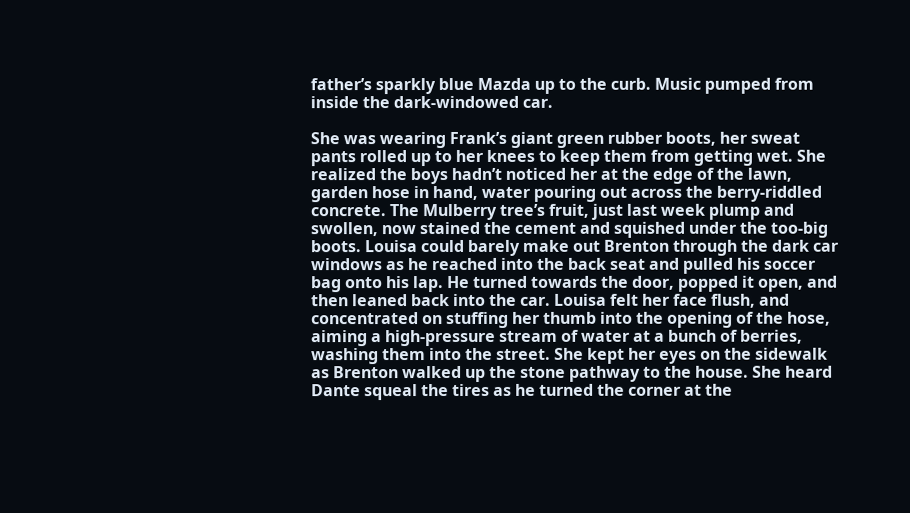father’s sparkly blue Mazda up to the curb. Music pumped from inside the dark-windowed car.

She was wearing Frank’s giant green rubber boots, her sweat pants rolled up to her knees to keep them from getting wet. She realized the boys hadn’t noticed her at the edge of the lawn, garden hose in hand, water pouring out across the berry-riddled concrete. The Mulberry tree’s fruit, just last week plump and swollen, now stained the cement and squished under the too-big boots. Louisa could barely make out Brenton through the dark car windows as he reached into the back seat and pulled his soccer bag onto his lap. He turned towards the door, popped it open, and then leaned back into the car. Louisa felt her face flush, and concentrated on stuffing her thumb into the opening of the hose, aiming a high-pressure stream of water at a bunch of berries, washing them into the street. She kept her eyes on the sidewalk as Brenton walked up the stone pathway to the house. She heard Dante squeal the tires as he turned the corner at the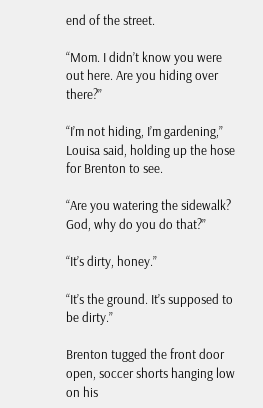end of the street.

“Mom. I didn’t know you were out here. Are you hiding over there?”

“I’m not hiding, I’m gardening,” Louisa said, holding up the hose for Brenton to see.

“Are you watering the sidewalk? God, why do you do that?”

“It’s dirty, honey.”

“It’s the ground. It’s supposed to be dirty.”

Brenton tugged the front door open, soccer shorts hanging low on his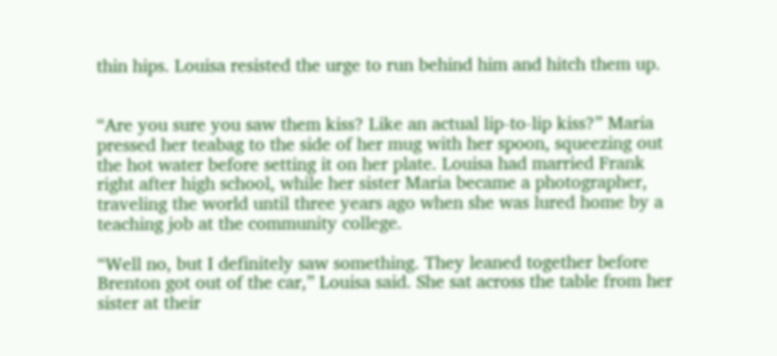thin hips. Louisa resisted the urge to run behind him and hitch them up.


“Are you sure you saw them kiss? Like an actual lip-to-lip kiss?” Maria pressed her teabag to the side of her mug with her spoon, squeezing out the hot water before setting it on her plate. Louisa had married Frank right after high school, while her sister Maria became a photographer, traveling the world until three years ago when she was lured home by a teaching job at the community college.

“Well no, but I definitely saw something. They leaned together before Brenton got out of the car,” Louisa said. She sat across the table from her sister at their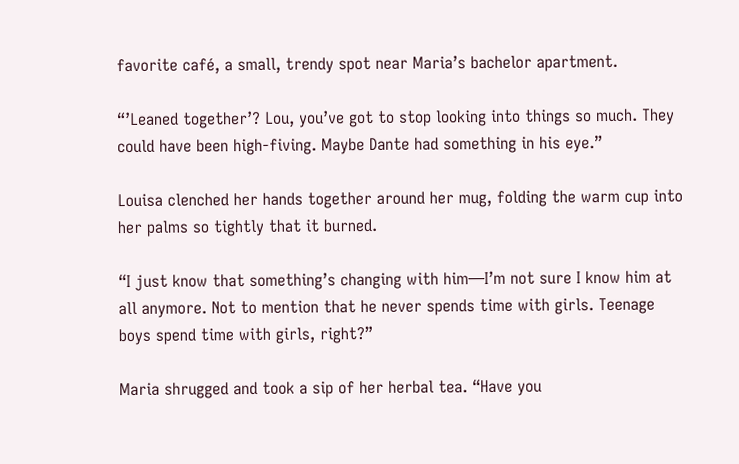favorite café, a small, trendy spot near Maria’s bachelor apartment.

“’Leaned together’? Lou, you’ve got to stop looking into things so much. They could have been high-fiving. Maybe Dante had something in his eye.”

Louisa clenched her hands together around her mug, folding the warm cup into her palms so tightly that it burned.

“I just know that something’s changing with him—I’m not sure I know him at all anymore. Not to mention that he never spends time with girls. Teenage boys spend time with girls, right?”

Maria shrugged and took a sip of her herbal tea. “Have you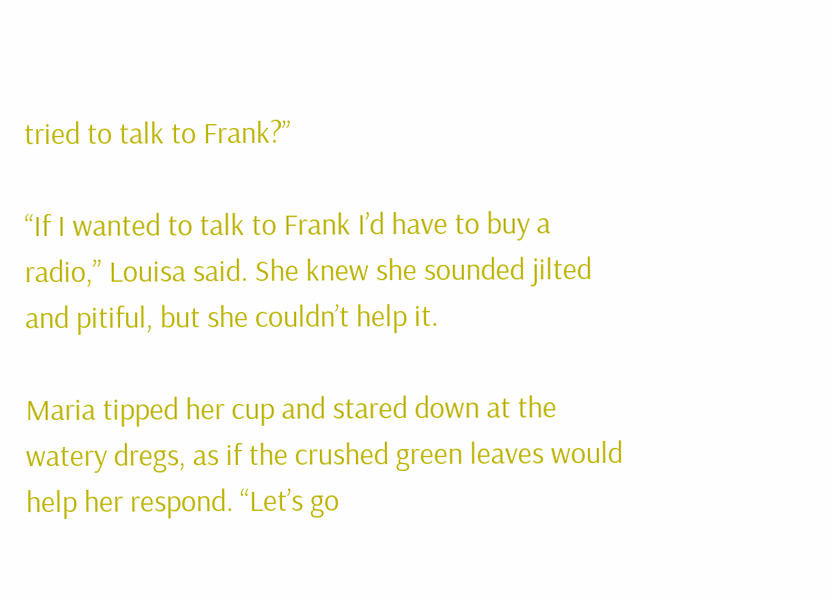tried to talk to Frank?”

“If I wanted to talk to Frank I’d have to buy a radio,” Louisa said. She knew she sounded jilted and pitiful, but she couldn’t help it.

Maria tipped her cup and stared down at the watery dregs, as if the crushed green leaves would help her respond. “Let’s go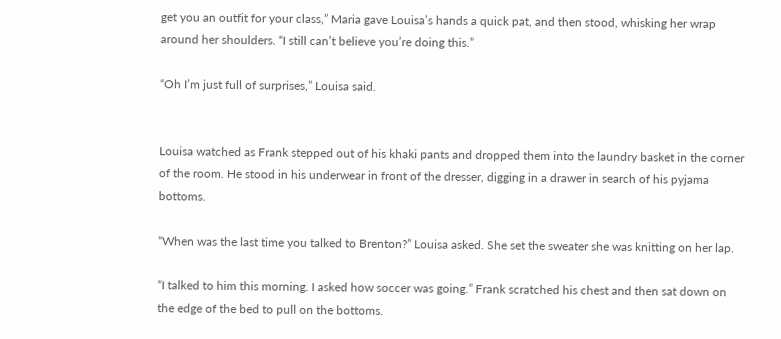get you an outfit for your class,” Maria gave Louisa’s hands a quick pat, and then stood, whisking her wrap around her shoulders. “I still can’t believe you’re doing this.”

“Oh I’m just full of surprises,” Louisa said.


Louisa watched as Frank stepped out of his khaki pants and dropped them into the laundry basket in the corner of the room. He stood in his underwear in front of the dresser, digging in a drawer in search of his pyjama bottoms.

“When was the last time you talked to Brenton?” Louisa asked. She set the sweater she was knitting on her lap.

“I talked to him this morning. I asked how soccer was going.” Frank scratched his chest and then sat down on the edge of the bed to pull on the bottoms.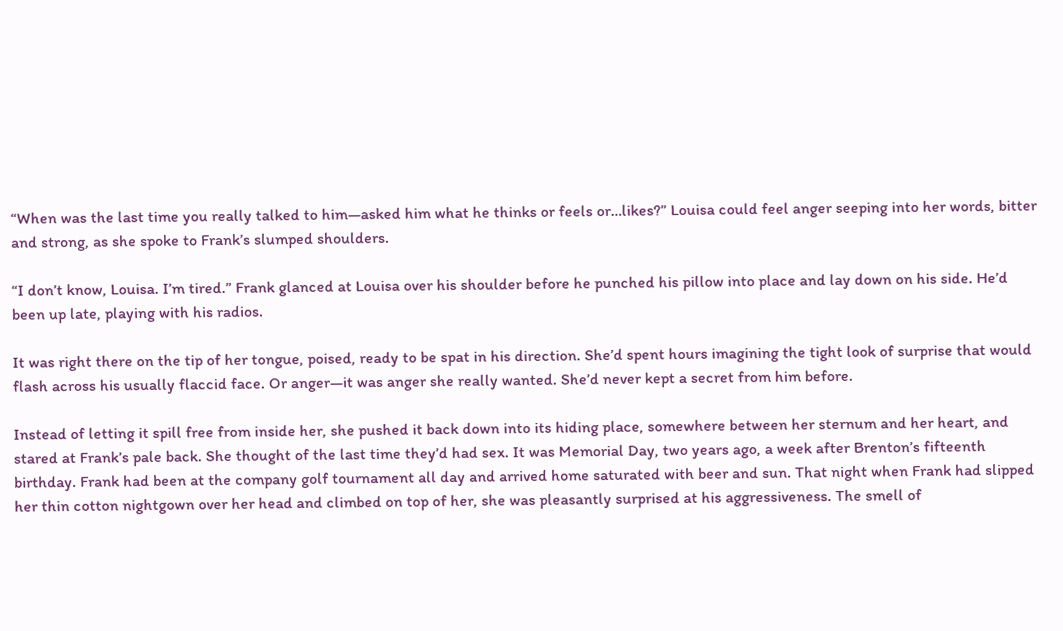“When was the last time you really talked to him—asked him what he thinks or feels or…likes?” Louisa could feel anger seeping into her words, bitter and strong, as she spoke to Frank’s slumped shoulders.

“I don’t know, Louisa. I’m tired.” Frank glanced at Louisa over his shoulder before he punched his pillow into place and lay down on his side. He’d been up late, playing with his radios.

It was right there on the tip of her tongue, poised, ready to be spat in his direction. She’d spent hours imagining the tight look of surprise that would flash across his usually flaccid face. Or anger—it was anger she really wanted. She’d never kept a secret from him before.

Instead of letting it spill free from inside her, she pushed it back down into its hiding place, somewhere between her sternum and her heart, and stared at Frank’s pale back. She thought of the last time they’d had sex. It was Memorial Day, two years ago, a week after Brenton’s fifteenth birthday. Frank had been at the company golf tournament all day and arrived home saturated with beer and sun. That night when Frank had slipped her thin cotton nightgown over her head and climbed on top of her, she was pleasantly surprised at his aggressiveness. The smell of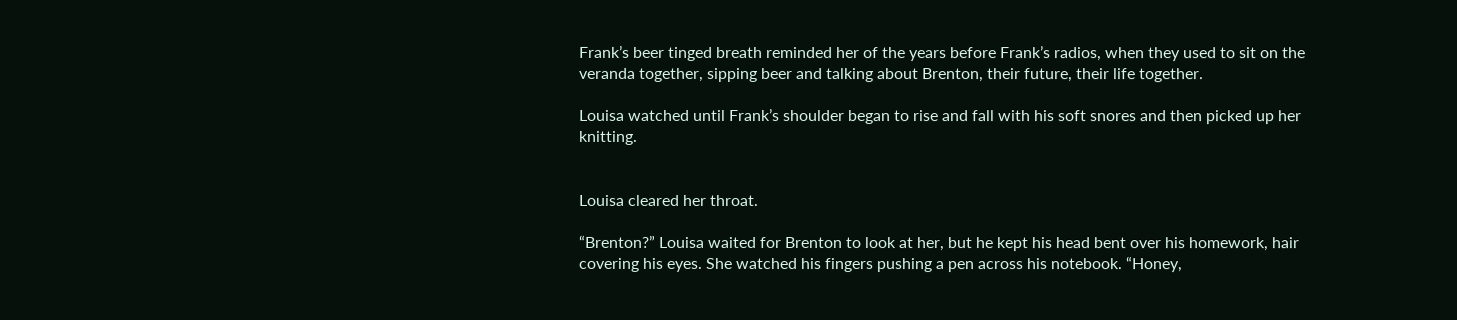Frank’s beer tinged breath reminded her of the years before Frank’s radios, when they used to sit on the veranda together, sipping beer and talking about Brenton, their future, their life together.

Louisa watched until Frank’s shoulder began to rise and fall with his soft snores and then picked up her knitting.


Louisa cleared her throat.

“Brenton?” Louisa waited for Brenton to look at her, but he kept his head bent over his homework, hair covering his eyes. She watched his fingers pushing a pen across his notebook. “Honey,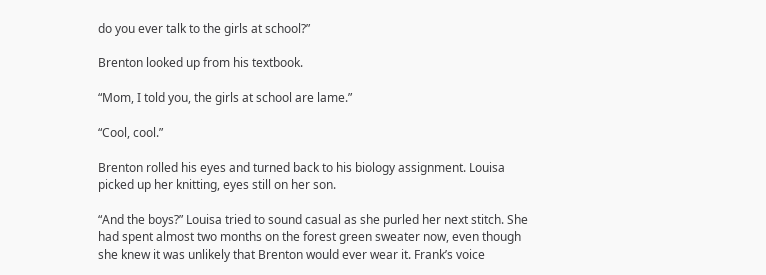do you ever talk to the girls at school?”

Brenton looked up from his textbook.

“Mom, I told you, the girls at school are lame.”

“Cool, cool.”

Brenton rolled his eyes and turned back to his biology assignment. Louisa picked up her knitting, eyes still on her son.

“And the boys?” Louisa tried to sound casual as she purled her next stitch. She had spent almost two months on the forest green sweater now, even though she knew it was unlikely that Brenton would ever wear it. Frank’s voice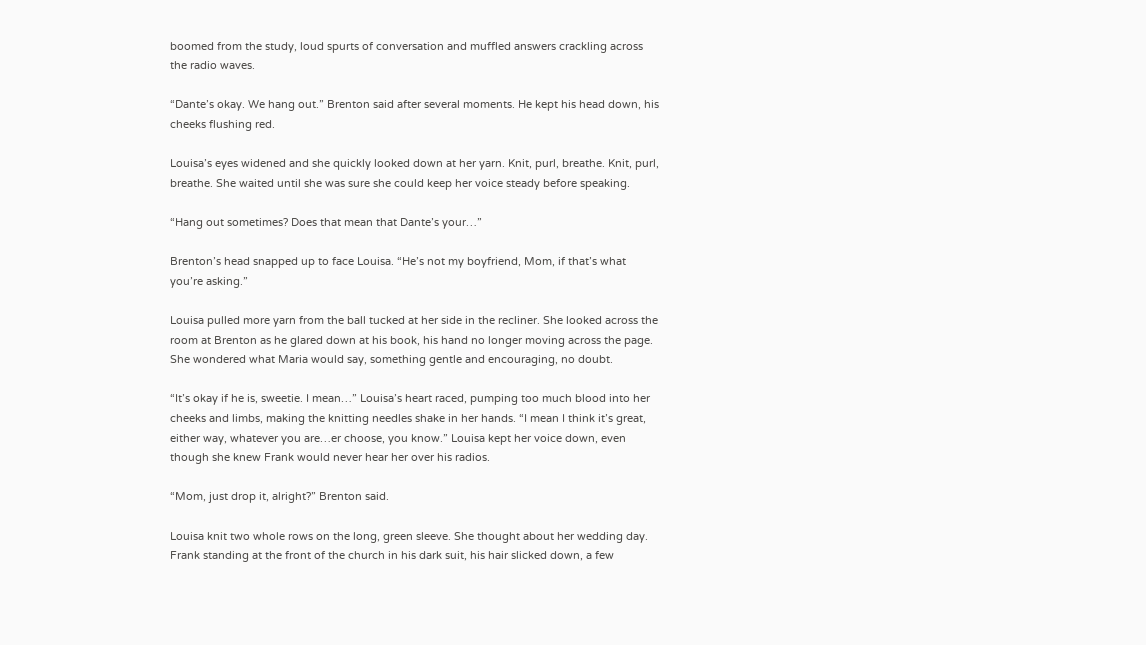boomed from the study, loud spurts of conversation and muffled answers crackling across the radio waves.

“Dante’s okay. We hang out.” Brenton said after several moments. He kept his head down, his cheeks flushing red.

Louisa’s eyes widened and she quickly looked down at her yarn. Knit, purl, breathe. Knit, purl, breathe. She waited until she was sure she could keep her voice steady before speaking.

“Hang out sometimes? Does that mean that Dante’s your…”

Brenton’s head snapped up to face Louisa. “He’s not my boyfriend, Mom, if that’s what you’re asking.”

Louisa pulled more yarn from the ball tucked at her side in the recliner. She looked across the room at Brenton as he glared down at his book, his hand no longer moving across the page. She wondered what Maria would say, something gentle and encouraging, no doubt.

“It’s okay if he is, sweetie. I mean…” Louisa’s heart raced, pumping too much blood into her cheeks and limbs, making the knitting needles shake in her hands. “I mean I think it’s great, either way, whatever you are…er choose, you know.” Louisa kept her voice down, even though she knew Frank would never hear her over his radios.

“Mom, just drop it, alright?” Brenton said.

Louisa knit two whole rows on the long, green sleeve. She thought about her wedding day. Frank standing at the front of the church in his dark suit, his hair slicked down, a few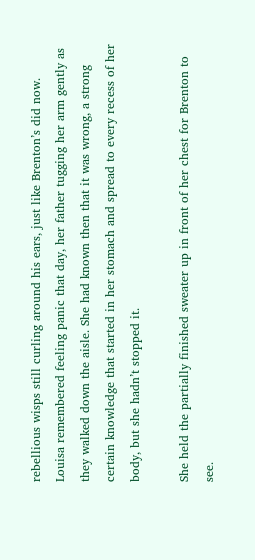rebellious wisps still curling around his ears, just like Brenton’s did now. Louisa remembered feeling panic that day, her father tugging her arm gently as they walked down the aisle. She had known then that it was wrong, a strong certain knowledge that started in her stomach and spread to every recess of her body, but she hadn’t stopped it.

She held the partially finished sweater up in front of her chest for Brenton to see.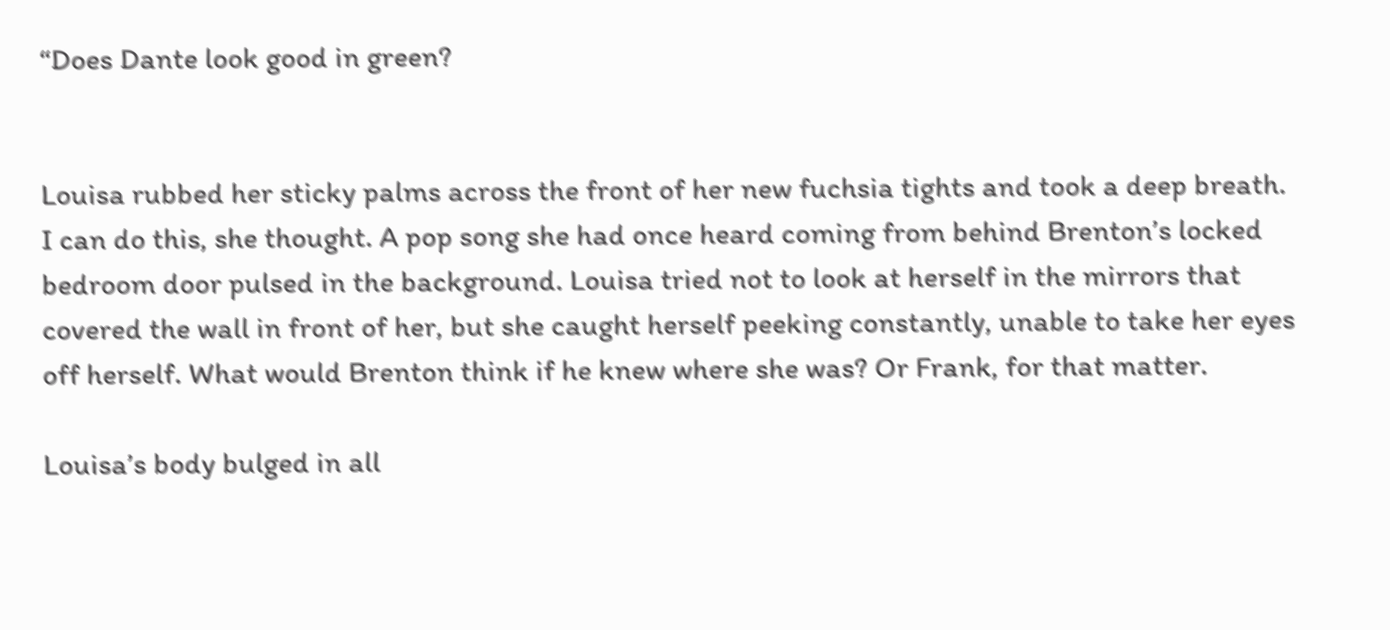“Does Dante look good in green?


Louisa rubbed her sticky palms across the front of her new fuchsia tights and took a deep breath. I can do this, she thought. A pop song she had once heard coming from behind Brenton’s locked bedroom door pulsed in the background. Louisa tried not to look at herself in the mirrors that covered the wall in front of her, but she caught herself peeking constantly, unable to take her eyes off herself. What would Brenton think if he knew where she was? Or Frank, for that matter.

Louisa’s body bulged in all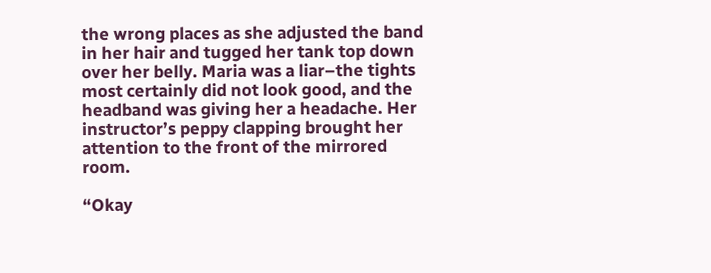the wrong places as she adjusted the band in her hair and tugged her tank top down over her belly. Maria was a liar–the tights most certainly did not look good, and the headband was giving her a headache. Her instructor’s peppy clapping brought her attention to the front of the mirrored room.

“Okay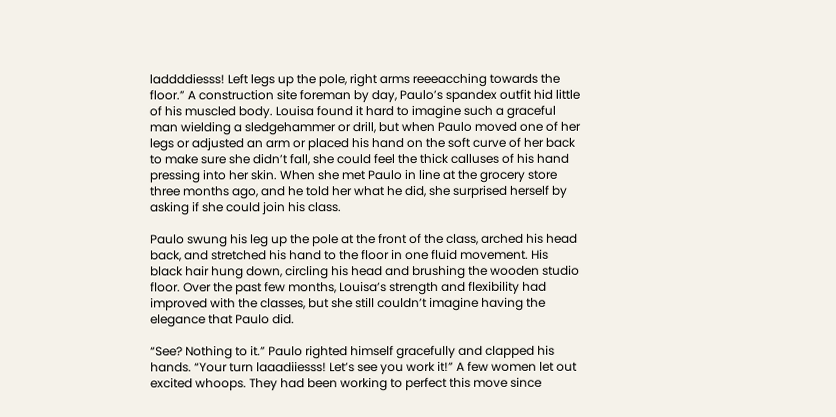laddddiesss! Left legs up the pole, right arms reeeacching towards the floor.” A construction site foreman by day, Paulo’s spandex outfit hid little of his muscled body. Louisa found it hard to imagine such a graceful man wielding a sledgehammer or drill, but when Paulo moved one of her legs or adjusted an arm or placed his hand on the soft curve of her back to make sure she didn’t fall, she could feel the thick calluses of his hand pressing into her skin. When she met Paulo in line at the grocery store three months ago, and he told her what he did, she surprised herself by asking if she could join his class.

Paulo swung his leg up the pole at the front of the class, arched his head back, and stretched his hand to the floor in one fluid movement. His black hair hung down, circling his head and brushing the wooden studio floor. Over the past few months, Louisa’s strength and flexibility had improved with the classes, but she still couldn’t imagine having the elegance that Paulo did.

“See? Nothing to it.” Paulo righted himself gracefully and clapped his hands. “Your turn laaadiiesss! Let’s see you work it!” A few women let out excited whoops. They had been working to perfect this move since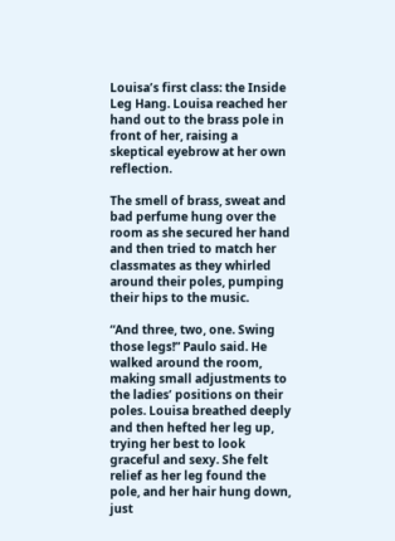Louisa’s first class: the Inside Leg Hang. Louisa reached her hand out to the brass pole in front of her, raising a skeptical eyebrow at her own reflection.

The smell of brass, sweat and bad perfume hung over the room as she secured her hand and then tried to match her classmates as they whirled around their poles, pumping their hips to the music.

“And three, two, one. Swing those legs!” Paulo said. He walked around the room, making small adjustments to the ladies’ positions on their poles. Louisa breathed deeply and then hefted her leg up, trying her best to look graceful and sexy. She felt relief as her leg found the pole, and her hair hung down, just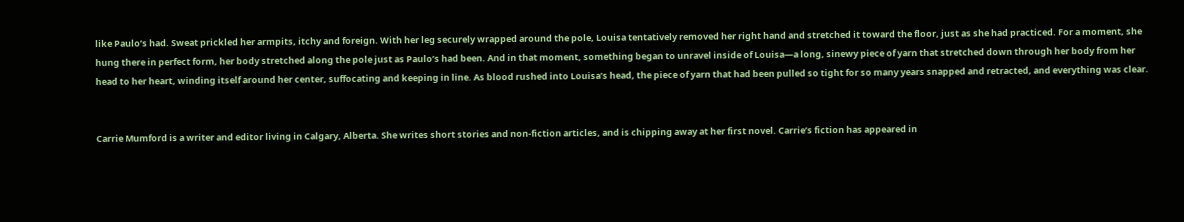like Paulo’s had. Sweat prickled her armpits, itchy and foreign. With her leg securely wrapped around the pole, Louisa tentatively removed her right hand and stretched it toward the floor, just as she had practiced. For a moment, she hung there in perfect form, her body stretched along the pole just as Paulo’s had been. And in that moment, something began to unravel inside of Louisa—a long, sinewy piece of yarn that stretched down through her body from her head to her heart, winding itself around her center, suffocating and keeping in line. As blood rushed into Louisa’s head, the piece of yarn that had been pulled so tight for so many years snapped and retracted, and everything was clear.


Carrie Mumford is a writer and editor living in Calgary, Alberta. She writes short stories and non-fiction articles, and is chipping away at her first novel. Carrie’s fiction has appeared in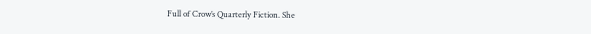Full of Crow’s Quarterly Fiction. She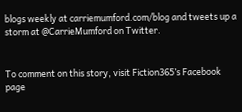blogs weekly at carriemumford.com/blog and tweets up a storm at @CarrieMumford on Twitter.


To comment on this story, visit Fiction365’s Facebook page